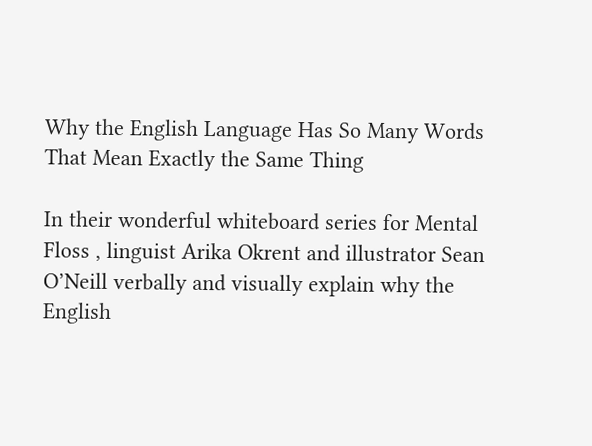Why the English Language Has So Many Words That Mean Exactly the Same Thing

In their wonderful whiteboard series for Mental Floss , linguist Arika Okrent and illustrator Sean O’Neill verbally and visually explain why the English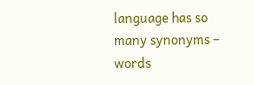language has so many synonyms – words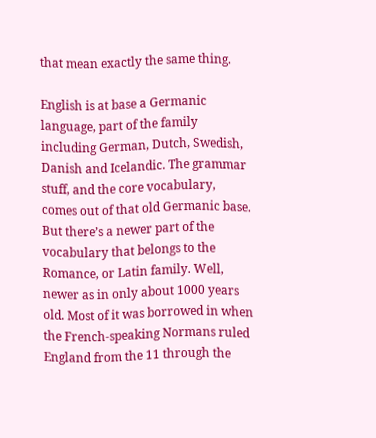that mean exactly the same thing.

English is at base a Germanic language, part of the family including German, Dutch, Swedish, Danish and Icelandic. The grammar stuff, and the core vocabulary, comes out of that old Germanic base. But there’s a newer part of the vocabulary that belongs to the Romance, or Latin family. Well, newer as in only about 1000 years old. Most of it was borrowed in when the French-speaking Normans ruled England from the 11 through the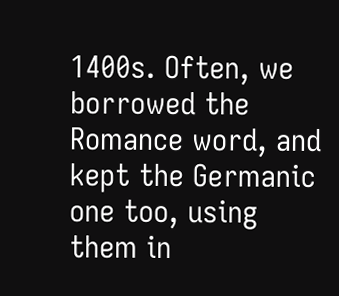1400s. Often, we borrowed the Romance word, and kept the Germanic one too, using them in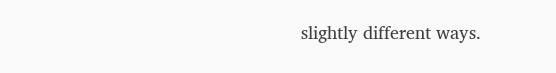slightly different ways.